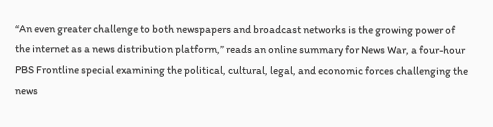“An even greater challenge to both newspapers and broadcast networks is the growing power of the internet as a news distribution platform,” reads an online summary for News War, a four-hour PBS Frontline special examining the political, cultural, legal, and economic forces challenging the news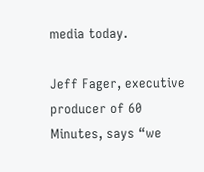media today.

Jeff Fager, executive producer of 60 Minutes, says “we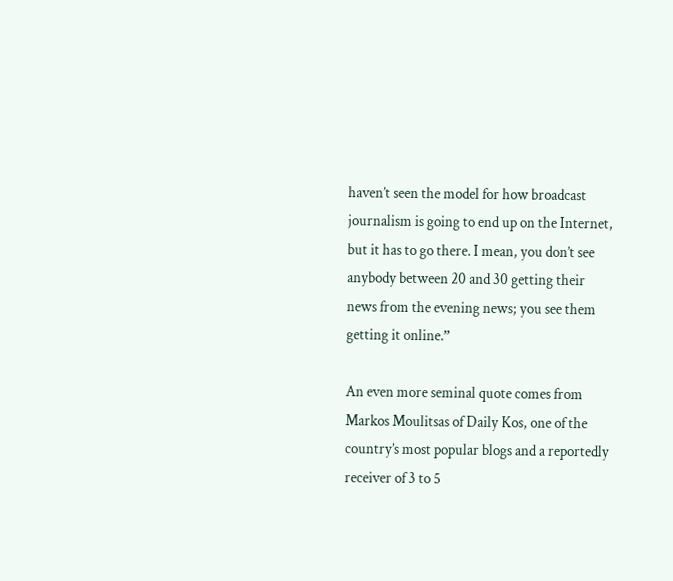haven’t seen the model for how broadcast journalism is going to end up on the Internet, but it has to go there. I mean, you don’t see anybody between 20 and 30 getting their news from the evening news; you see them getting it online.”

An even more seminal quote comes from Markos Moulitsas of Daily Kos, one of the country’s most popular blogs and a reportedly receiver of 3 to 5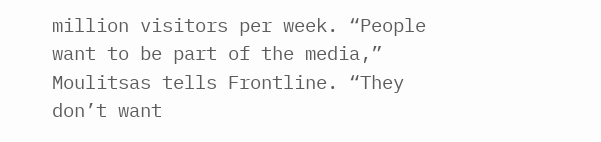million visitors per week. “People want to be part of the media,” Moulitsas tells Frontline. “They don’t want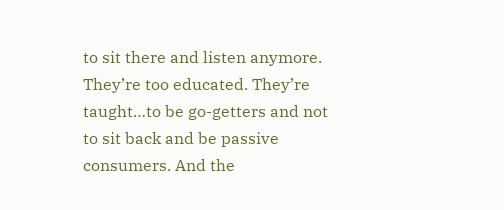to sit there and listen anymore. They’re too educated. They’re taught…to be go-getters and not to sit back and be passive consumers. And the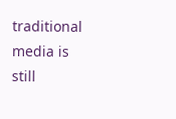traditional media is still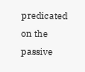predicated on the passive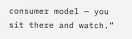consumer model — you sit there and watch.”